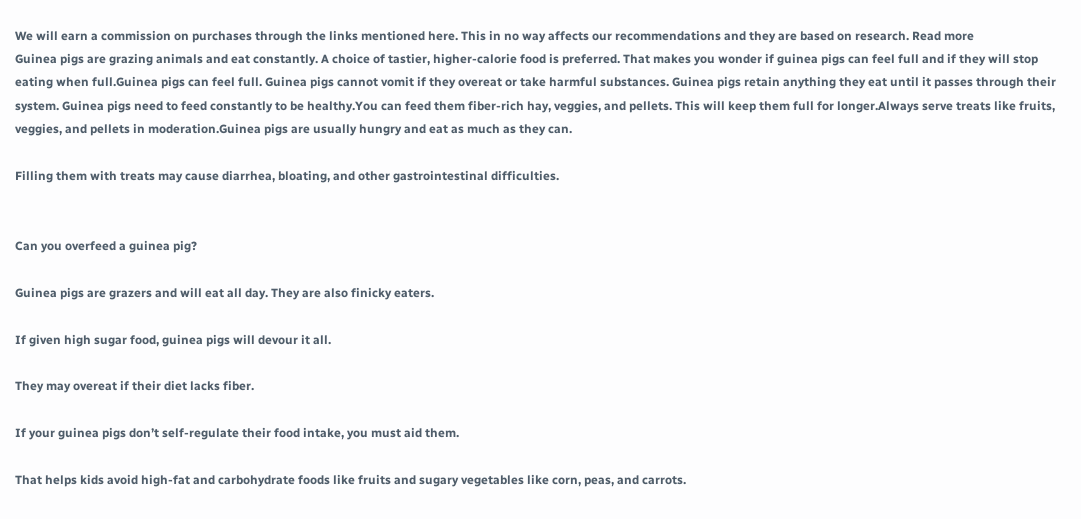We will earn a commission on purchases through the links mentioned here. This in no way affects our recommendations and they are based on research. Read more
Guinea pigs are grazing animals and eat constantly. A choice of tastier, higher-calorie food is preferred. That makes you wonder if guinea pigs can feel full and if they will stop eating when full.Guinea pigs can feel full. Guinea pigs cannot vomit if they overeat or take harmful substances. Guinea pigs retain anything they eat until it passes through their system. Guinea pigs need to feed constantly to be healthy.You can feed them fiber-rich hay, veggies, and pellets. This will keep them full for longer.Always serve treats like fruits, veggies, and pellets in moderation.Guinea pigs are usually hungry and eat as much as they can.

Filling them with treats may cause diarrhea, bloating, and other gastrointestinal difficulties.


Can you overfeed a guinea pig?

Guinea pigs are grazers and will eat all day. They are also finicky eaters.

If given high sugar food, guinea pigs will devour it all.

They may overeat if their diet lacks fiber.

If your guinea pigs don’t self-regulate their food intake, you must aid them.

That helps kids avoid high-fat and carbohydrate foods like fruits and sugary vegetables like corn, peas, and carrots.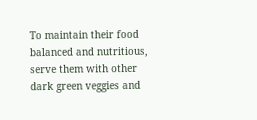To maintain their food balanced and nutritious, serve them with other dark green veggies and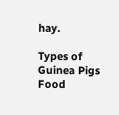hay.

Types of Guinea Pigs Food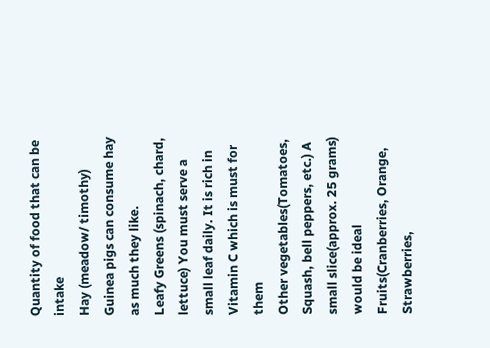Quantity of food that can be intake
Hay (meadow/ timothy) Guinea pigs can consume hay as much they like.
Leafy Greens (spinach, chard, lettuce) You must serve a small leaf daily. It is rich in Vitamin C which is must for them
Other vegetables(Tomatoes, Squash, bell peppers, etc.) A small slice(approx. 25 grams) would be ideal
Fruits(Cranberries, Orange, Strawberries,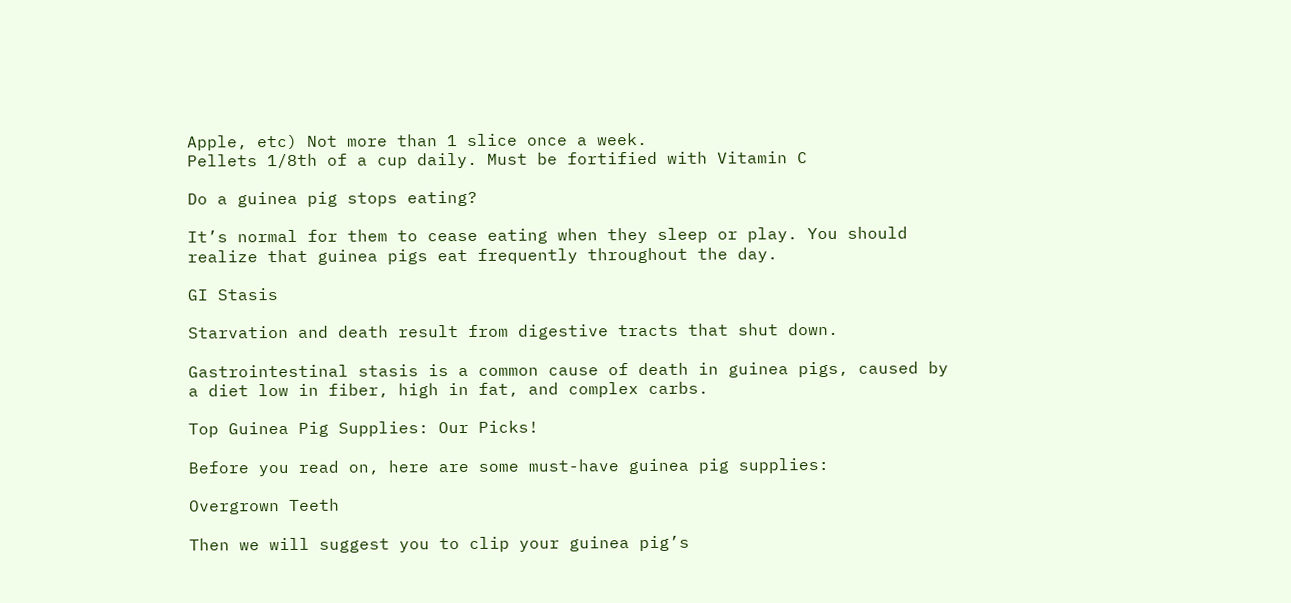Apple, etc) Not more than 1 slice once a week.
Pellets 1/8th of a cup daily. Must be fortified with Vitamin C

Do a guinea pig stops eating?

It’s normal for them to cease eating when they sleep or play. You should realize that guinea pigs eat frequently throughout the day.

GI Stasis

Starvation and death result from digestive tracts that shut down.

Gastrointestinal stasis is a common cause of death in guinea pigs, caused by a diet low in fiber, high in fat, and complex carbs.

Top Guinea Pig Supplies: Our Picks!

Before you read on, here are some must-have guinea pig supplies:

Overgrown Teeth

Then we will suggest you to clip your guinea pig’s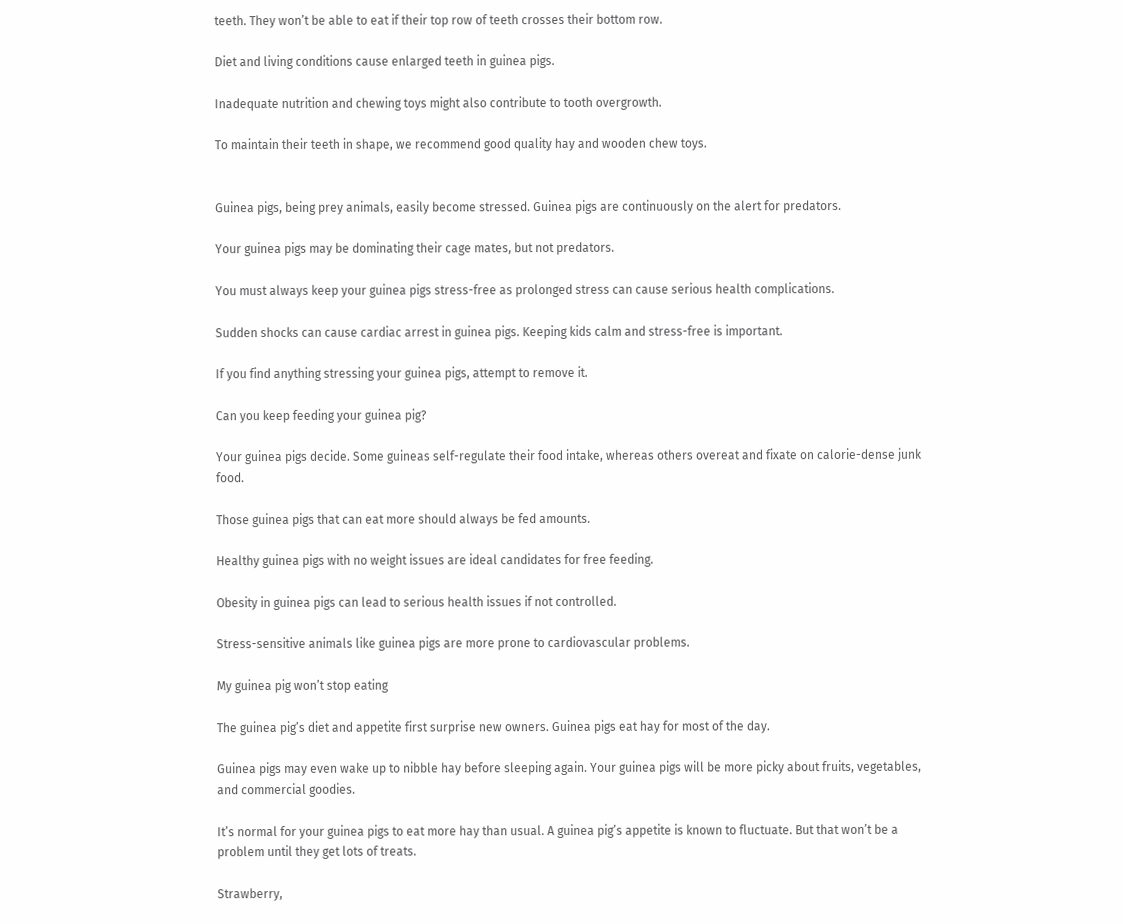teeth. They won’t be able to eat if their top row of teeth crosses their bottom row.

Diet and living conditions cause enlarged teeth in guinea pigs.

Inadequate nutrition and chewing toys might also contribute to tooth overgrowth.

To maintain their teeth in shape, we recommend good quality hay and wooden chew toys.


Guinea pigs, being prey animals, easily become stressed. Guinea pigs are continuously on the alert for predators.

Your guinea pigs may be dominating their cage mates, but not predators.

You must always keep your guinea pigs stress-free as prolonged stress can cause serious health complications.

Sudden shocks can cause cardiac arrest in guinea pigs. Keeping kids calm and stress-free is important.

If you find anything stressing your guinea pigs, attempt to remove it.

Can you keep feeding your guinea pig?

Your guinea pigs decide. Some guineas self-regulate their food intake, whereas others overeat and fixate on calorie-dense junk food.

Those guinea pigs that can eat more should always be fed amounts.

Healthy guinea pigs with no weight issues are ideal candidates for free feeding.

Obesity in guinea pigs can lead to serious health issues if not controlled.

Stress-sensitive animals like guinea pigs are more prone to cardiovascular problems.

My guinea pig won’t stop eating

The guinea pig’s diet and appetite first surprise new owners. Guinea pigs eat hay for most of the day.

Guinea pigs may even wake up to nibble hay before sleeping again. Your guinea pigs will be more picky about fruits, vegetables, and commercial goodies.

It’s normal for your guinea pigs to eat more hay than usual. A guinea pig’s appetite is known to fluctuate. But that won’t be a problem until they get lots of treats.

Strawberry,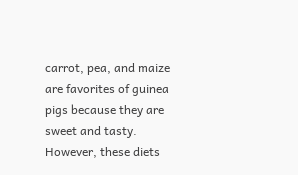carrot, pea, and maize are favorites of guinea pigs because they are sweet and tasty. However, these diets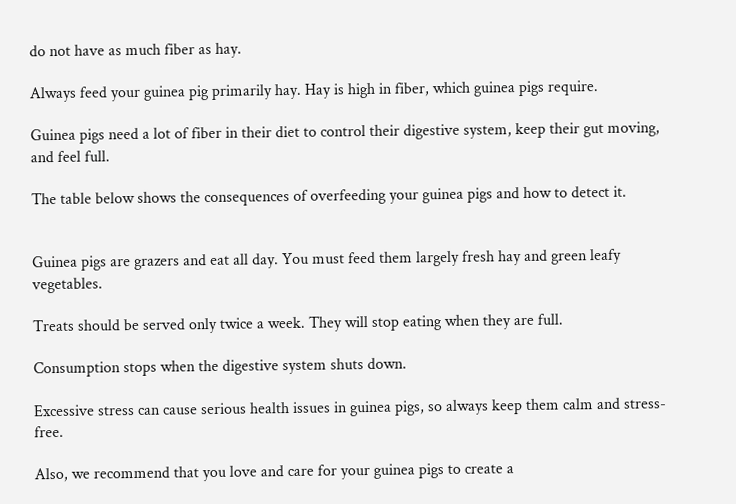do not have as much fiber as hay.

Always feed your guinea pig primarily hay. Hay is high in fiber, which guinea pigs require.

Guinea pigs need a lot of fiber in their diet to control their digestive system, keep their gut moving, and feel full.

The table below shows the consequences of overfeeding your guinea pigs and how to detect it.


Guinea pigs are grazers and eat all day. You must feed them largely fresh hay and green leafy vegetables.

Treats should be served only twice a week. They will stop eating when they are full.

Consumption stops when the digestive system shuts down.

Excessive stress can cause serious health issues in guinea pigs, so always keep them calm and stress-free.

Also, we recommend that you love and care for your guinea pigs to create a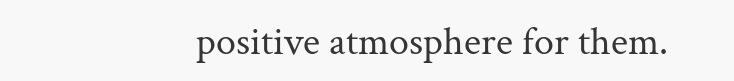positive atmosphere for them.